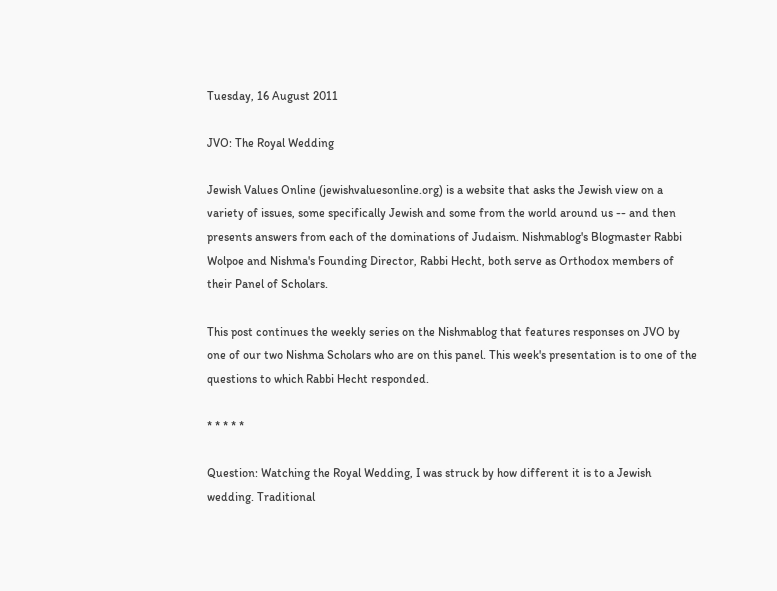Tuesday, 16 August 2011

JVO: The Royal Wedding

Jewish Values Online (jewishvaluesonline.org) is a website that asks the Jewish view on a variety of issues, some specifically Jewish and some from the world around us -- and then presents answers from each of the dominations of Judaism. Nishmablog's Blogmaster Rabbi Wolpoe and Nishma's Founding Director, Rabbi Hecht, both serve as Orthodox members of their Panel of Scholars.

This post continues the weekly series on the Nishmablog that features responses on JVO by one of our two Nishma Scholars who are on this panel. This week's presentation is to one of the questions to which Rabbi Hecht responded.

* * * * *

Question: Watching the Royal Wedding, I was struck by how different it is to a Jewish wedding. Traditional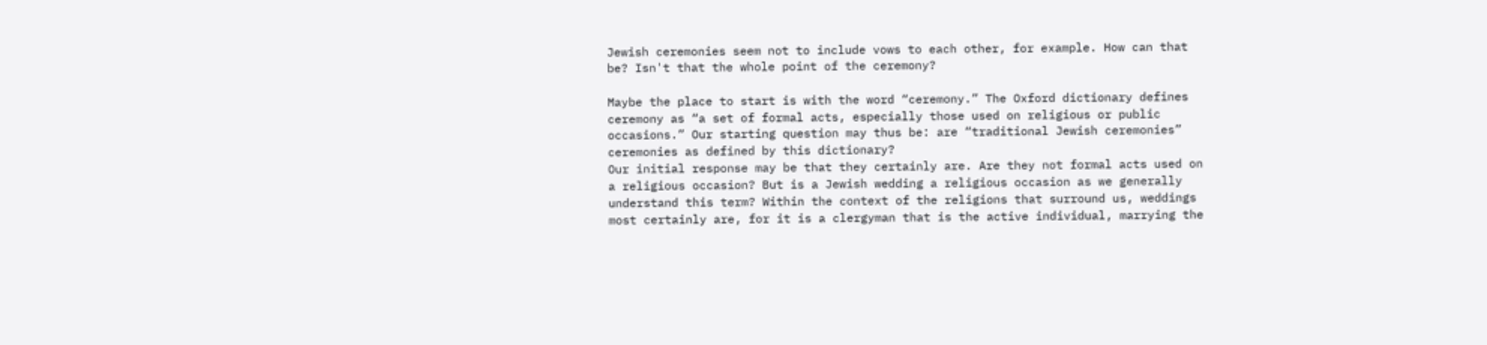Jewish ceremonies seem not to include vows to each other, for example. How can that be? Isn't that the whole point of the ceremony?

Maybe the place to start is with the word “ceremony.” The Oxford dictionary defines ceremony as “a set of formal acts, especially those used on religious or public occasions.” Our starting question may thus be: are “traditional Jewish ceremonies” ceremonies as defined by this dictionary?
Our initial response may be that they certainly are. Are they not formal acts used on a religious occasion? But is a Jewish wedding a religious occasion as we generally understand this term? Within the context of the religions that surround us, weddings most certainly are, for it is a clergyman that is the active individual, marrying the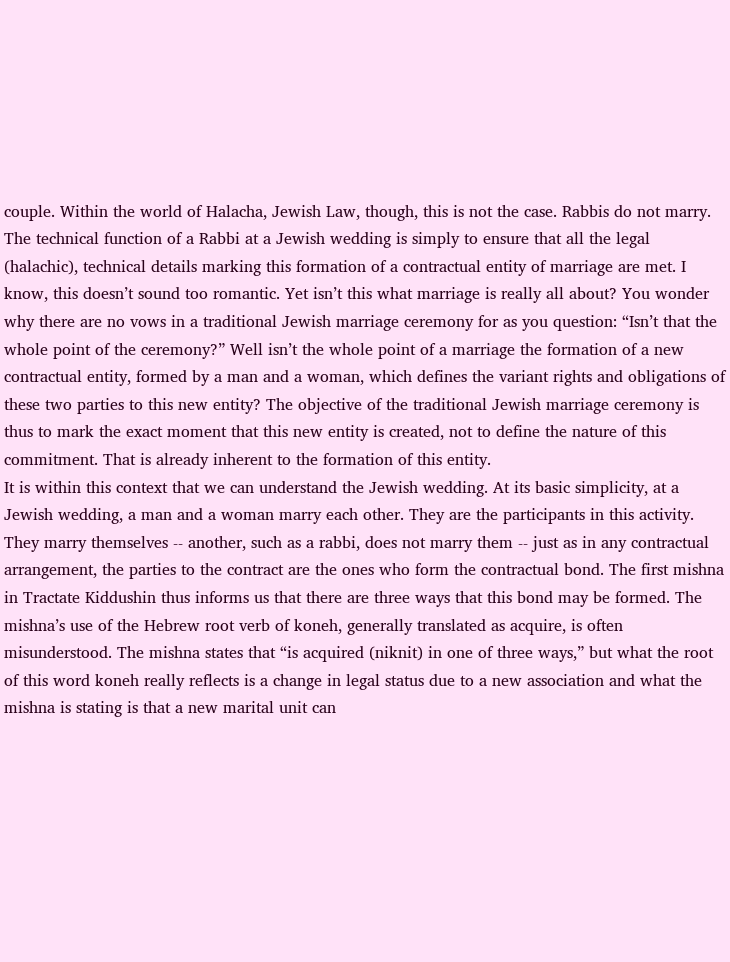couple. Within the world of Halacha, Jewish Law, though, this is not the case. Rabbis do not marry. The technical function of a Rabbi at a Jewish wedding is simply to ensure that all the legal (halachic), technical details marking this formation of a contractual entity of marriage are met. I know, this doesn’t sound too romantic. Yet isn’t this what marriage is really all about? You wonder why there are no vows in a traditional Jewish marriage ceremony for as you question: “Isn’t that the whole point of the ceremony?” Well isn’t the whole point of a marriage the formation of a new contractual entity, formed by a man and a woman, which defines the variant rights and obligations of these two parties to this new entity? The objective of the traditional Jewish marriage ceremony is thus to mark the exact moment that this new entity is created, not to define the nature of this commitment. That is already inherent to the formation of this entity.
It is within this context that we can understand the Jewish wedding. At its basic simplicity, at a Jewish wedding, a man and a woman marry each other. They are the participants in this activity. They marry themselves -- another, such as a rabbi, does not marry them -- just as in any contractual arrangement, the parties to the contract are the ones who form the contractual bond. The first mishna in Tractate Kiddushin thus informs us that there are three ways that this bond may be formed. The mishna’s use of the Hebrew root verb of koneh, generally translated as acquire, is often misunderstood. The mishna states that “is acquired (niknit) in one of three ways,” but what the root of this word koneh really reflects is a change in legal status due to a new association and what the mishna is stating is that a new marital unit can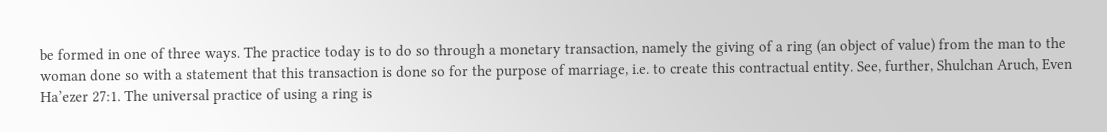be formed in one of three ways. The practice today is to do so through a monetary transaction, namely the giving of a ring (an object of value) from the man to the woman done so with a statement that this transaction is done so for the purpose of marriage, i.e. to create this contractual entity. See, further, Shulchan Aruch, Even Ha’ezer 27:1. The universal practice of using a ring is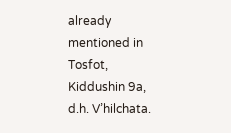already mentioned in Tosfot, Kiddushin 9a, d.h. V’hilchata.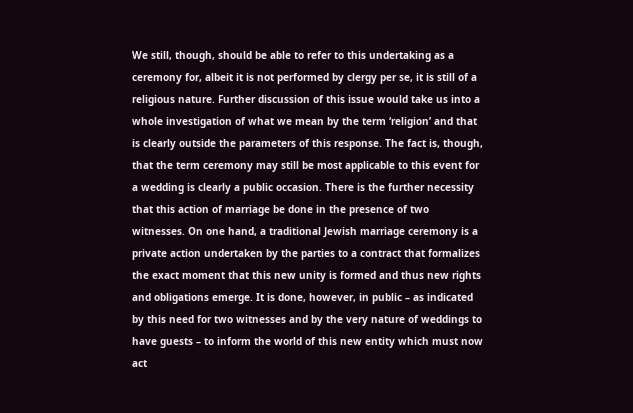We still, though, should be able to refer to this undertaking as a ceremony for, albeit it is not performed by clergy per se, it is still of a religious nature. Further discussion of this issue would take us into a whole investigation of what we mean by the term ‘religion’ and that is clearly outside the parameters of this response. The fact is, though, that the term ceremony may still be most applicable to this event for a wedding is clearly a public occasion. There is the further necessity that this action of marriage be done in the presence of two witnesses. On one hand, a traditional Jewish marriage ceremony is a private action undertaken by the parties to a contract that formalizes the exact moment that this new unity is formed and thus new rights and obligations emerge. It is done, however, in public – as indicated by this need for two witnesses and by the very nature of weddings to have guests – to inform the world of this new entity which must now act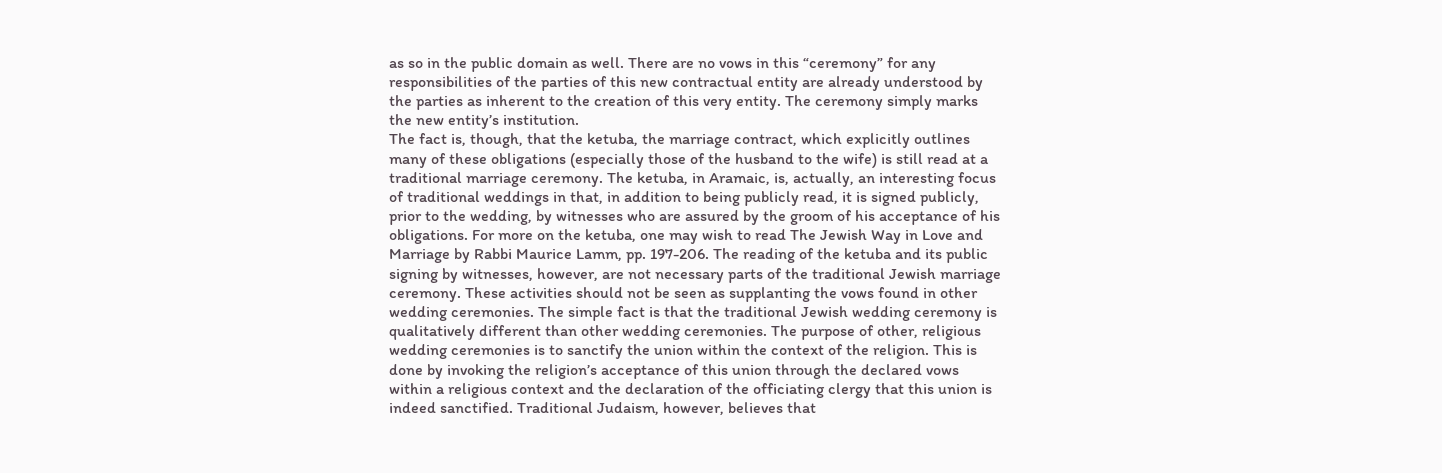as so in the public domain as well. There are no vows in this “ceremony” for any responsibilities of the parties of this new contractual entity are already understood by the parties as inherent to the creation of this very entity. The ceremony simply marks the new entity’s institution.
The fact is, though, that the ketuba, the marriage contract, which explicitly outlines many of these obligations (especially those of the husband to the wife) is still read at a traditional marriage ceremony. The ketuba, in Aramaic, is, actually, an interesting focus of traditional weddings in that, in addition to being publicly read, it is signed publicly, prior to the wedding, by witnesses who are assured by the groom of his acceptance of his obligations. For more on the ketuba, one may wish to read The Jewish Way in Love and Marriage by Rabbi Maurice Lamm, pp. 197-206. The reading of the ketuba and its public signing by witnesses, however, are not necessary parts of the traditional Jewish marriage ceremony. These activities should not be seen as supplanting the vows found in other wedding ceremonies. The simple fact is that the traditional Jewish wedding ceremony is qualitatively different than other wedding ceremonies. The purpose of other, religious wedding ceremonies is to sanctify the union within the context of the religion. This is done by invoking the religion’s acceptance of this union through the declared vows within a religious context and the declaration of the officiating clergy that this union is indeed sanctified. Traditional Judaism, however, believes that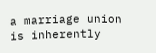a marriage union is inherently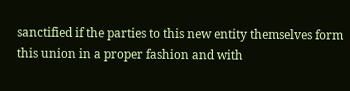sanctified if the parties to this new entity themselves form this union in a proper fashion and with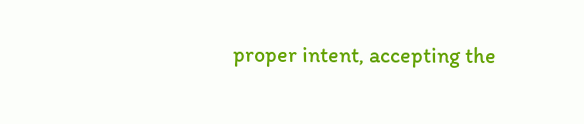proper intent, accepting the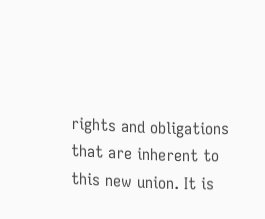rights and obligations that are inherent to this new union. It is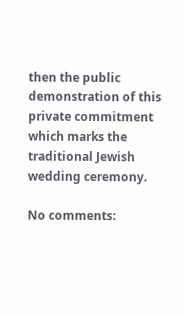then the public demonstration of this private commitment which marks the traditional Jewish wedding ceremony.

No comments: